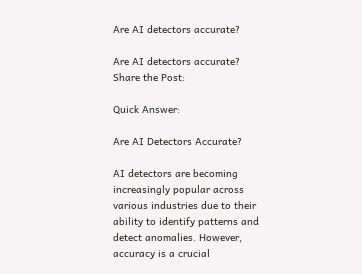Are AI detectors accurate?

Are AI detectors accurate?
Share the Post:

Quick Answer:

Are AI Detectors Accurate?

AI detectors are becoming increasingly popular across various industries due to their ability to identify patterns and detect anomalies. However, accuracy is a crucial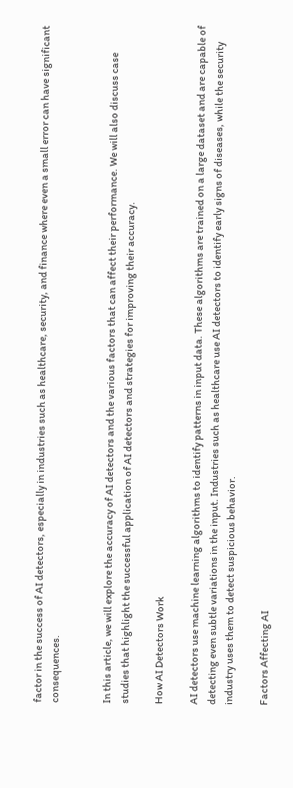factor in the success of AI detectors, especially in industries such as healthcare, security, and finance where even a small error can have significant consequences.


In this article, we will explore the accuracy of AI detectors and the various factors that can affect their performance. We will also discuss case studies that highlight the successful application of AI detectors and strategies for improving their accuracy.

How AI Detectors Work

AI detectors use machine learning algorithms to identify patterns in input data. These algorithms are trained on a large dataset and are capable of detecting even subtle variations in the input. Industries such as healthcare use AI detectors to identify early signs of diseases, while the security industry uses them to detect suspicious behavior.

Factors Affecting AI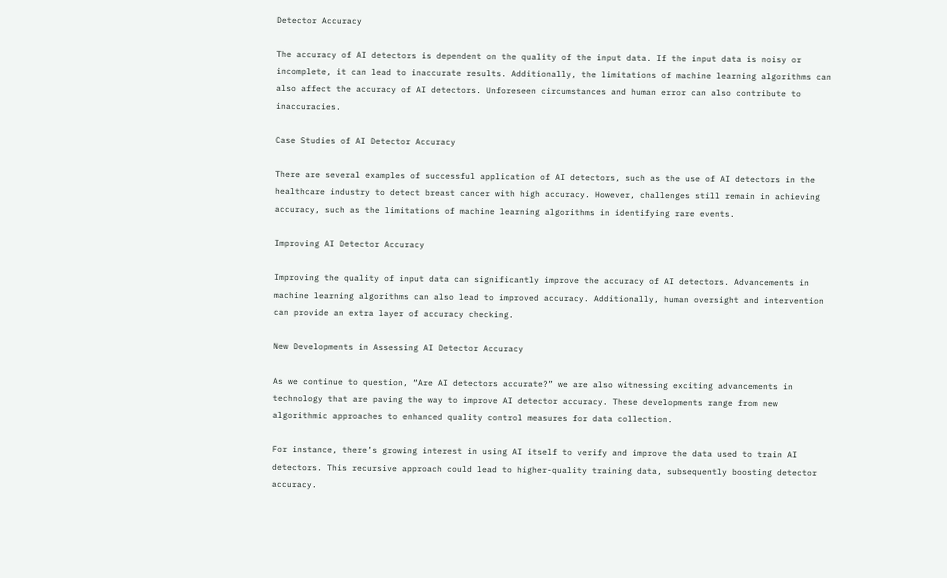Detector Accuracy

The accuracy of AI detectors is dependent on the quality of the input data. If the input data is noisy or incomplete, it can lead to inaccurate results. Additionally, the limitations of machine learning algorithms can also affect the accuracy of AI detectors. Unforeseen circumstances and human error can also contribute to inaccuracies.

Case Studies of AI Detector Accuracy

There are several examples of successful application of AI detectors, such as the use of AI detectors in the healthcare industry to detect breast cancer with high accuracy. However, challenges still remain in achieving accuracy, such as the limitations of machine learning algorithms in identifying rare events.

Improving AI Detector Accuracy

Improving the quality of input data can significantly improve the accuracy of AI detectors. Advancements in machine learning algorithms can also lead to improved accuracy. Additionally, human oversight and intervention can provide an extra layer of accuracy checking.

New Developments in Assessing AI Detector Accuracy

As we continue to question, “Are AI detectors accurate?” we are also witnessing exciting advancements in technology that are paving the way to improve AI detector accuracy. These developments range from new algorithmic approaches to enhanced quality control measures for data collection.

For instance, there’s growing interest in using AI itself to verify and improve the data used to train AI detectors. This recursive approach could lead to higher-quality training data, subsequently boosting detector accuracy.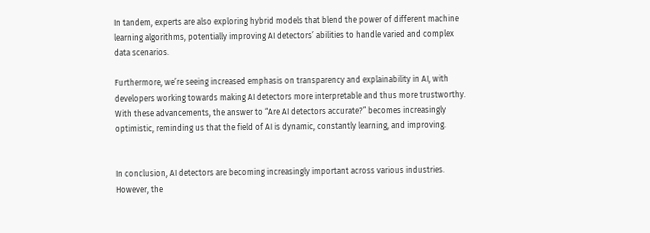In tandem, experts are also exploring hybrid models that blend the power of different machine learning algorithms, potentially improving AI detectors’ abilities to handle varied and complex data scenarios.

Furthermore, we’re seeing increased emphasis on transparency and explainability in AI, with developers working towards making AI detectors more interpretable and thus more trustworthy. With these advancements, the answer to “Are AI detectors accurate?” becomes increasingly optimistic, reminding us that the field of AI is dynamic, constantly learning, and improving.


In conclusion, AI detectors are becoming increasingly important across various industries. However, the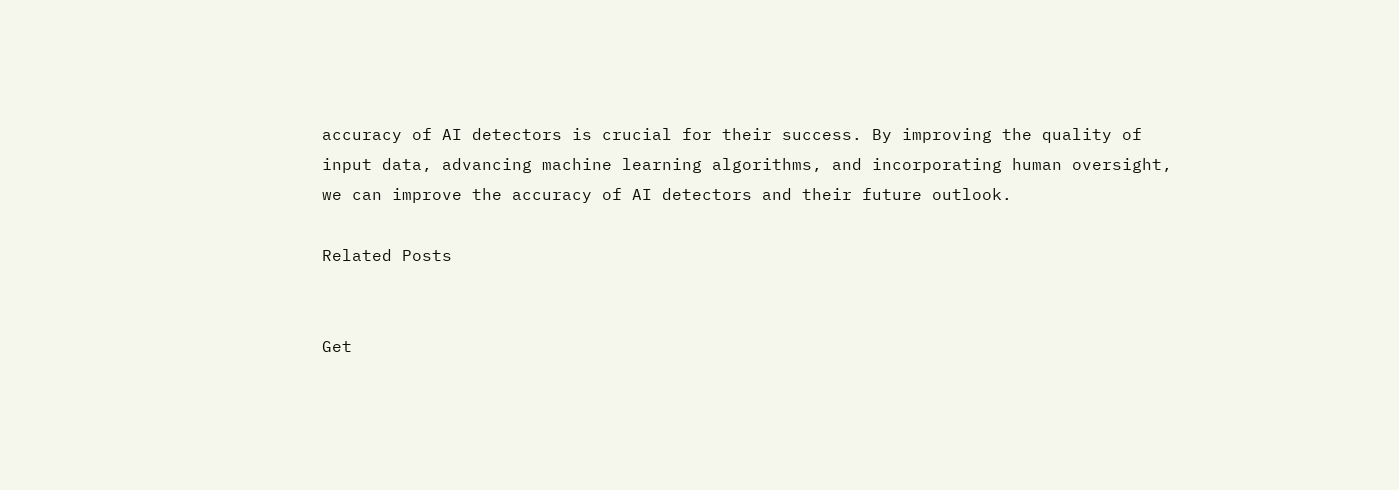accuracy of AI detectors is crucial for their success. By improving the quality of input data, advancing machine learning algorithms, and incorporating human oversight, we can improve the accuracy of AI detectors and their future outlook.

Related Posts


Get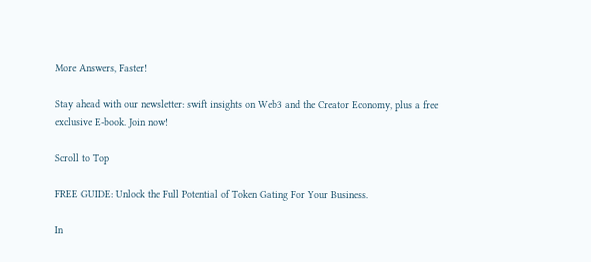More Answers, Faster!

Stay ahead with our newsletter: swift insights on Web3 and the Creator Economy, plus a free exclusive E-book. Join now!

Scroll to Top

FREE GUIDE: Unlock the Full Potential of Token Gating For Your Business.

In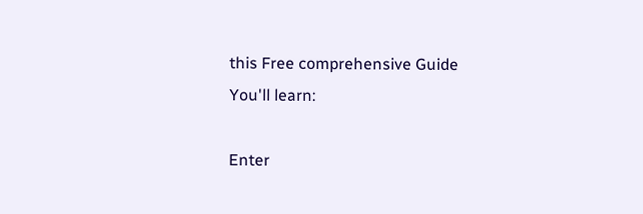this Free comprehensive Guide You'll learn:

Enter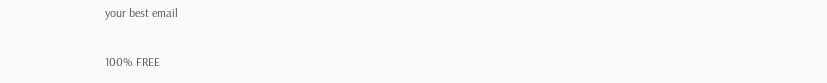your best email

100% FREE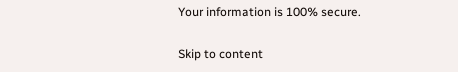Your information is 100% secure.

Skip to content